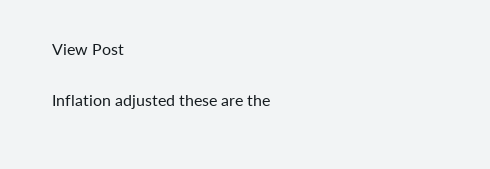View Post

Inflation adjusted these are the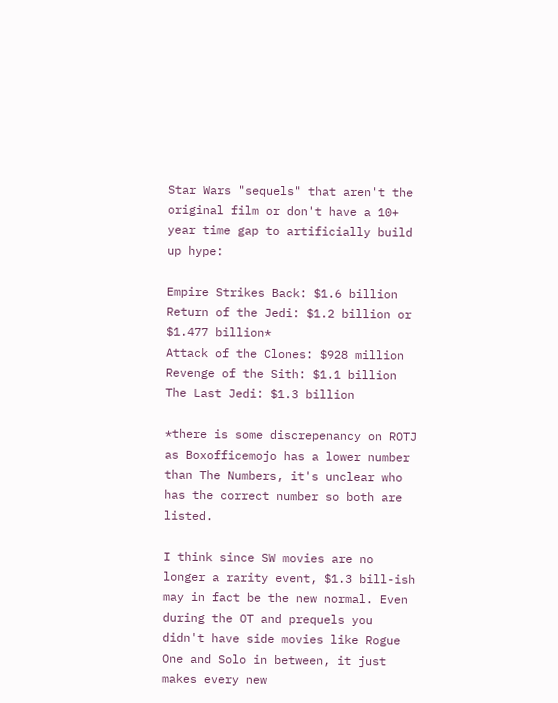Star Wars "sequels" that aren't the original film or don't have a 10+ year time gap to artificially build up hype:

Empire Strikes Back: $1.6 billion
Return of the Jedi: $1.2 billion or $1.477 billion*
Attack of the Clones: $928 million
Revenge of the Sith: $1.1 billion
The Last Jedi: $1.3 billion

*there is some discrepenancy on ROTJ as Boxofficemojo has a lower number than The Numbers, it's unclear who has the correct number so both are listed.

I think since SW movies are no longer a rarity event, $1.3 bill-ish may in fact be the new normal. Even during the OT and prequels you didn't have side movies like Rogue One and Solo in between, it just makes every new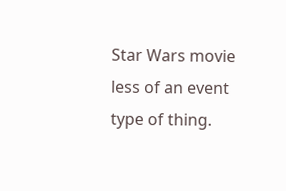Star Wars movie less of an event type of thing.